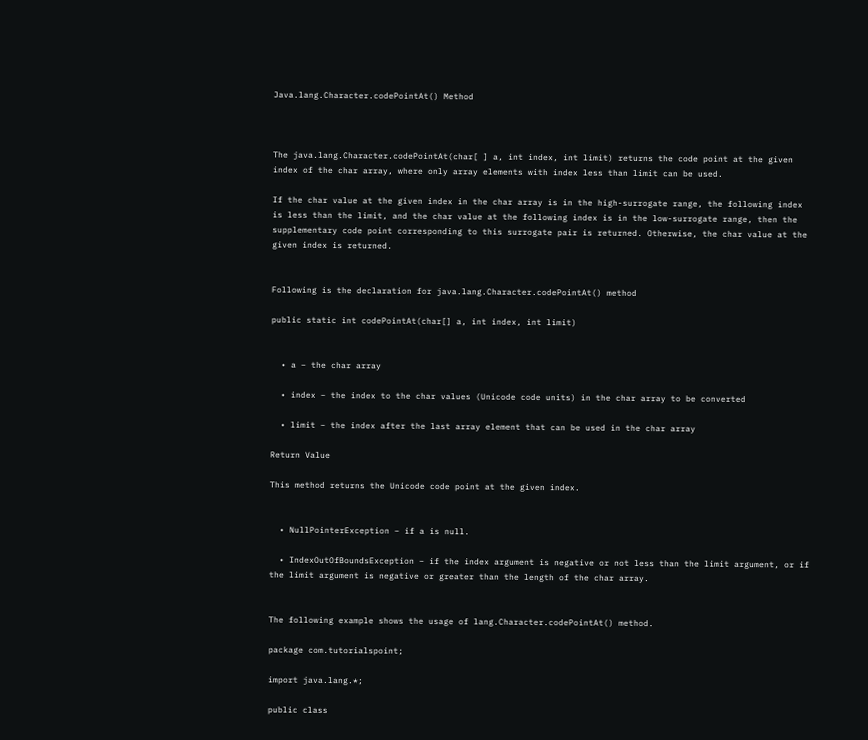Java.lang.Character.codePointAt() Method



The java.lang.Character.codePointAt(char[ ] a, int index, int limit) returns the code point at the given index of the char array, where only array elements with index less than limit can be used.

If the char value at the given index in the char array is in the high-surrogate range, the following index is less than the limit, and the char value at the following index is in the low-surrogate range, then the supplementary code point corresponding to this surrogate pair is returned. Otherwise, the char value at the given index is returned.


Following is the declaration for java.lang.Character.codePointAt() method

public static int codePointAt(char[] a, int index, int limit)


  • a − the char array

  • index − the index to the char values (Unicode code units) in the char array to be converted

  • limit − the index after the last array element that can be used in the char array

Return Value

This method returns the Unicode code point at the given index.


  • NullPointerException − if a is null.

  • IndexOutOfBoundsException − if the index argument is negative or not less than the limit argument, or if the limit argument is negative or greater than the length of the char array.


The following example shows the usage of lang.Character.codePointAt() method.

package com.tutorialspoint;

import java.lang.*;

public class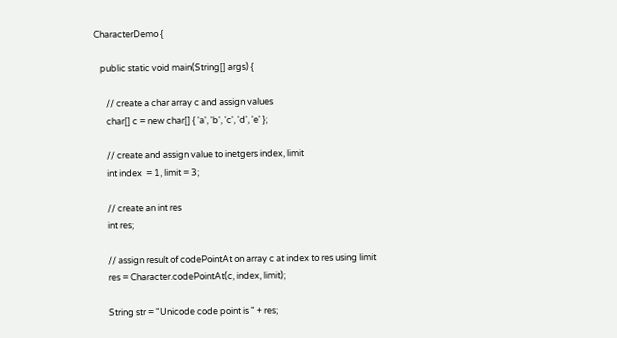CharacterDemo {

   public static void main(String[] args) {

      // create a char array c and assign values
      char[] c = new char[] { 'a', 'b', 'c', 'd', 'e' };

      // create and assign value to inetgers index, limit
      int index  = 1, limit = 3;

      // create an int res
      int res;

      // assign result of codePointAt on array c at index to res using limit
      res = Character.codePointAt(c, index, limit);

      String str = "Unicode code point is " + res;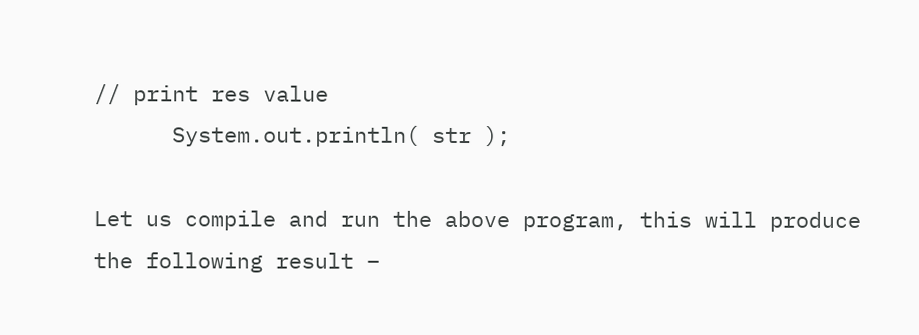// print res value
      System.out.println( str );

Let us compile and run the above program, this will produce the following result −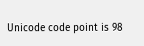Unicode code point is 98